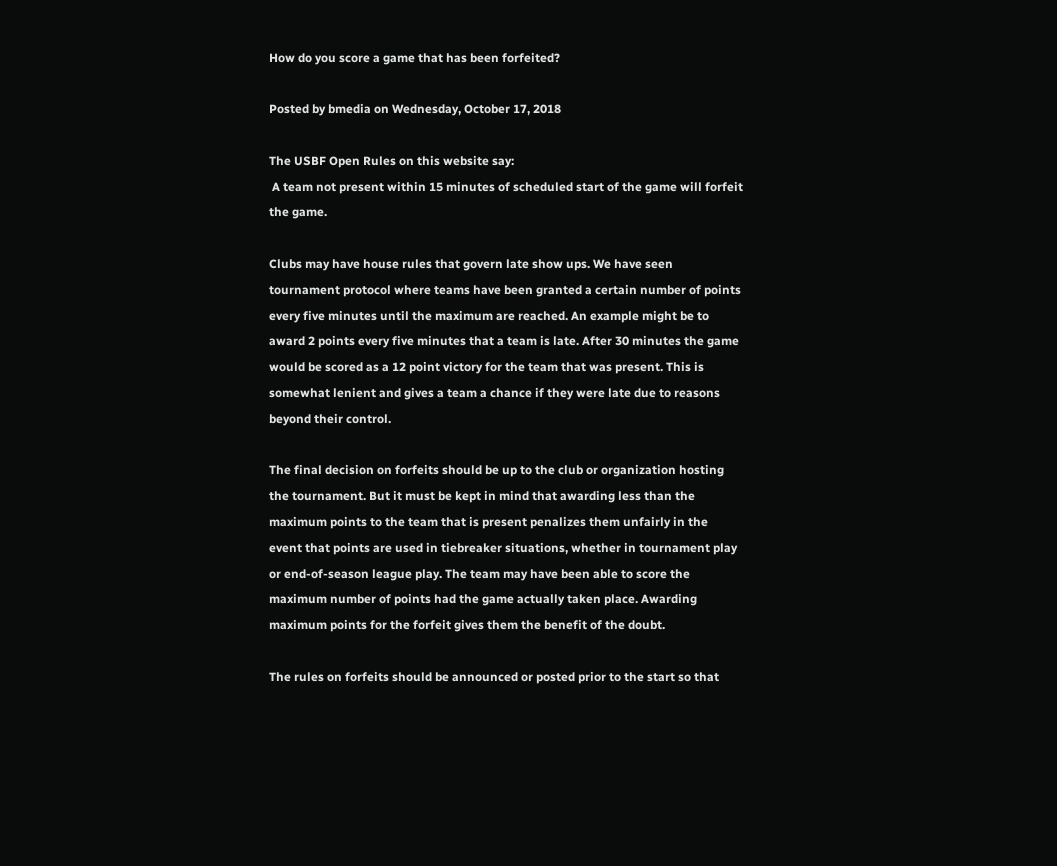How do you score a game that has been forfeited?

Posted by bmedia on Wednesday, October 17, 2018

The USBF Open Rules on this website say:
 A team not present within 15 minutes of scheduled start of the game will forfeit the game.

Clubs may have house rules that govern late show ups. We have seen tournament protocol where teams have been granted a certain number of points every five minutes until the maximum are reached. An example might be to award 2 points every five minutes that a team is late. After 30 minutes the game would be scored as a 12 point victory for the team that was present. This is somewhat lenient and gives a team a chance if they were late due to reasons beyond their control.

The final decision on forfeits should be up to the club or organization hosting the tournament. But it must be kept in mind that awarding less than the maximum points to the team that is present penalizes them unfairly in the event that points are used in tiebreaker situations, whether in tournament play or end-of-season league play. The team may have been able to score the maximum number of points had the game actually taken place. Awarding maximum points for the forfeit gives them the benefit of the doubt.

The rules on forfeits should be announced or posted prior to the start so that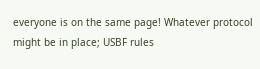everyone is on the same page! Whatever protocol might be in place; USBF rules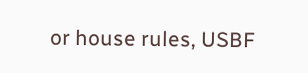or house rules, USBF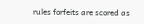rules forfeits are scored as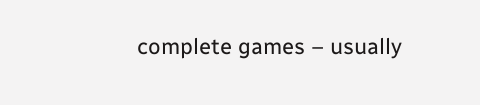complete games – usually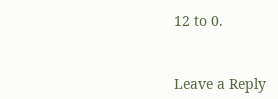12 to 0.


Leave a Reply